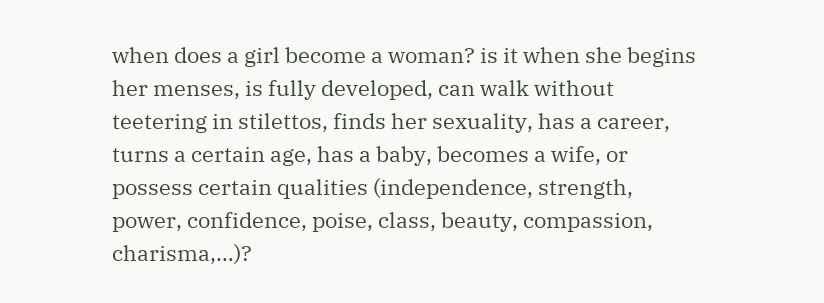when does a girl become a woman? is it when she begins her menses, is fully developed, can walk without teetering in stilettos, finds her sexuality, has a career, turns a certain age, has a baby, becomes a wife, or possess certain qualities (independence, strength, power, confidence, poise, class, beauty, compassion, charisma,…)?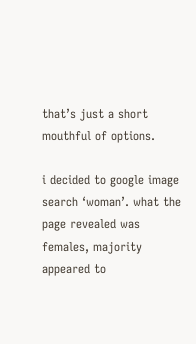that’s just a short mouthful of options.

i decided to google image search ‘woman’. what the page revealed was females, majority appeared to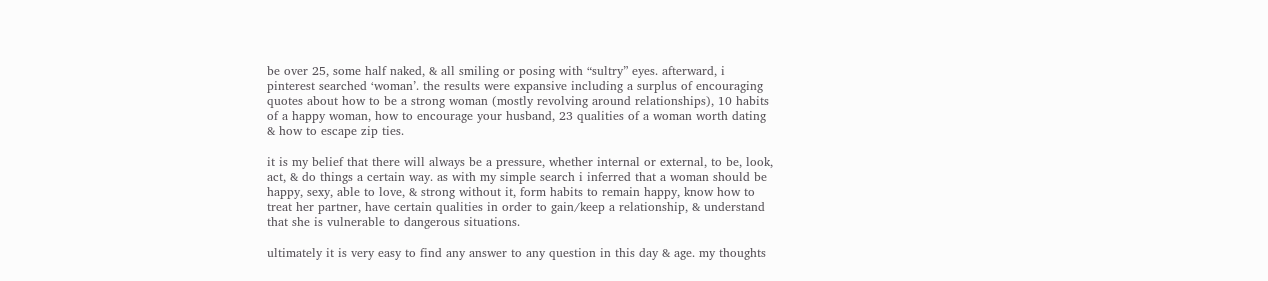be over 25, some half naked, & all smiling or posing with “sultry” eyes. afterward, i pinterest searched ‘woman’. the results were expansive including a surplus of encouraging quotes about how to be a strong woman (mostly revolving around relationships), 10 habits of a happy woman, how to encourage your husband, 23 qualities of a woman worth dating & how to escape zip ties.

it is my belief that there will always be a pressure, whether internal or external, to be, look, act, & do things a certain way. as with my simple search i inferred that a woman should be happy, sexy, able to love, & strong without it, form habits to remain happy, know how to treat her partner, have certain qualities in order to gain/keep a relationship, & understand that she is vulnerable to dangerous situations.

ultimately it is very easy to find any answer to any question in this day & age. my thoughts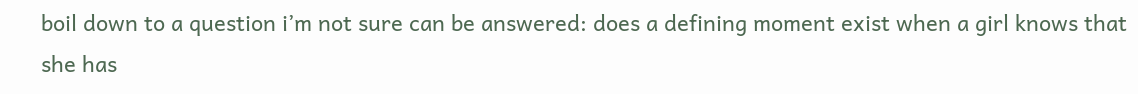boil down to a question i’m not sure can be answered: does a defining moment exist when a girl knows that she has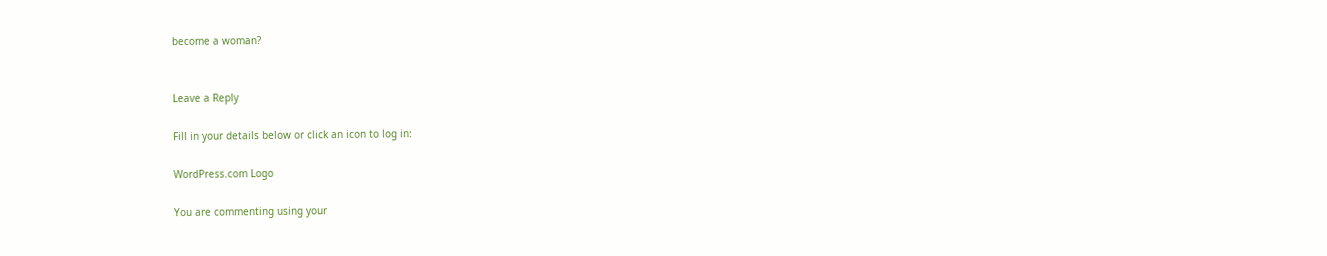become a woman?


Leave a Reply

Fill in your details below or click an icon to log in:

WordPress.com Logo

You are commenting using your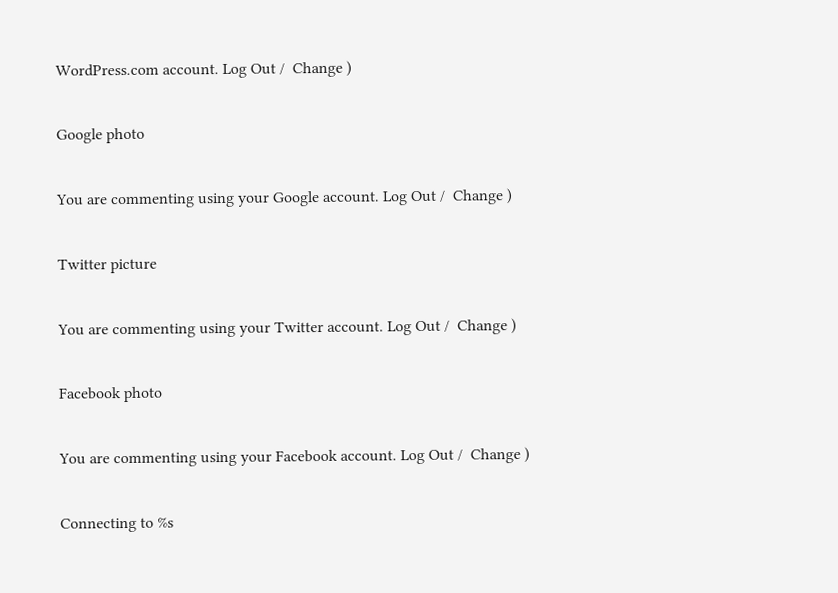WordPress.com account. Log Out /  Change )

Google photo

You are commenting using your Google account. Log Out /  Change )

Twitter picture

You are commenting using your Twitter account. Log Out /  Change )

Facebook photo

You are commenting using your Facebook account. Log Out /  Change )

Connecting to %s